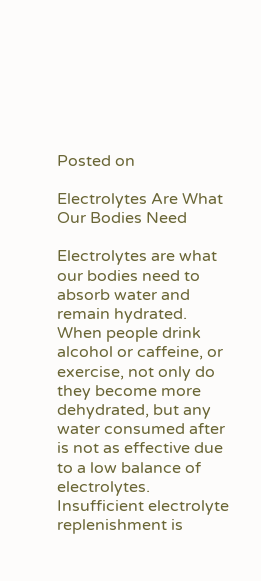Posted on

Electrolytes Are What Our Bodies Need

Electrolytes are what our bodies need to absorb water and remain hydrated. When people drink alcohol or caffeine, or exercise, not only do they become more dehydrated, but any water consumed after is not as effective due to a low balance of electrolytes.  Insufficient electrolyte replenishment is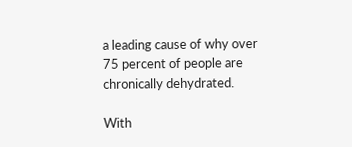a leading cause of why over 75 percent of people are chronically dehydrated.

With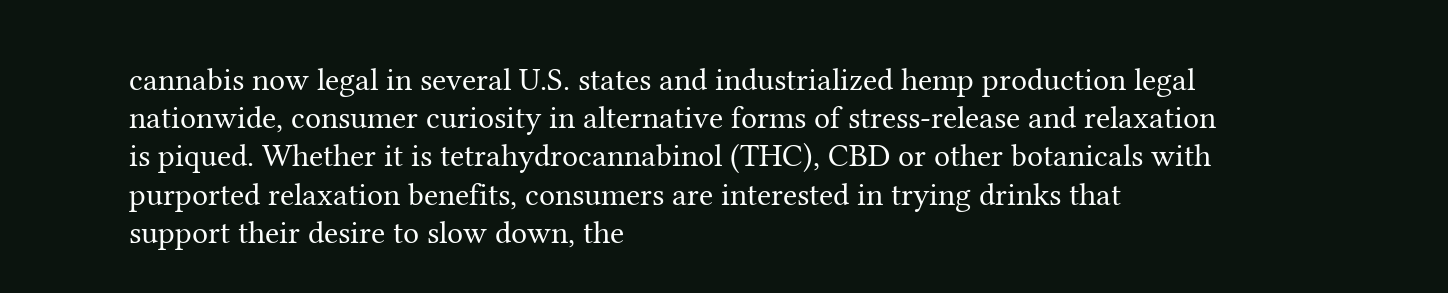cannabis now legal in several U.S. states and industrialized hemp production legal nationwide, consumer curiosity in alternative forms of stress-release and relaxation is piqued. Whether it is tetrahydrocannabinol (THC), CBD or other botanicals with purported relaxation benefits, consumers are interested in trying drinks that support their desire to slow down, the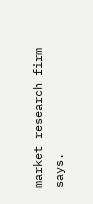market research firm says.